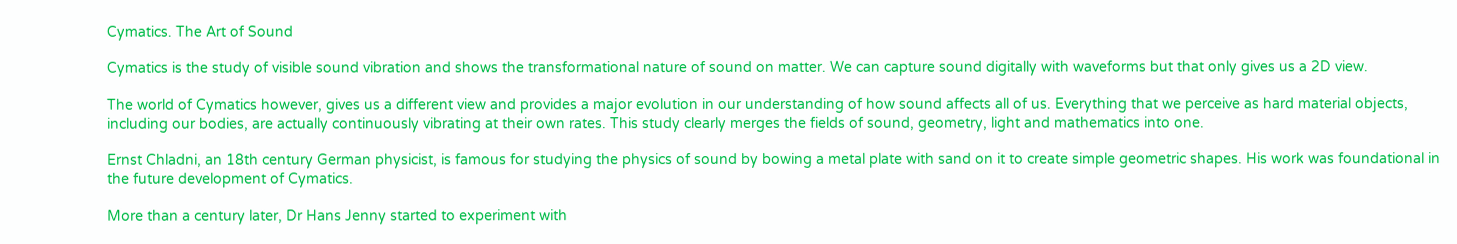Cymatics. The Art of Sound

Cymatics is the study of visible sound vibration and shows the transformational nature of sound on matter. We can capture sound digitally with waveforms but that only gives us a 2D view.

The world of Cymatics however, gives us a different view and provides a major evolution in our understanding of how sound affects all of us. Everything that we perceive as hard material objects, including our bodies, are actually continuously vibrating at their own rates. This study clearly merges the fields of sound, geometry, light and mathematics into one.

Ernst Chladni, an 18th century German physicist, is famous for studying the physics of sound by bowing a metal plate with sand on it to create simple geometric shapes. His work was foundational in the future development of Cymatics.

More than a century later, Dr Hans Jenny started to experiment with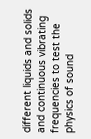different liquids and solids and continuous vibrating frequencies to test the physics of sound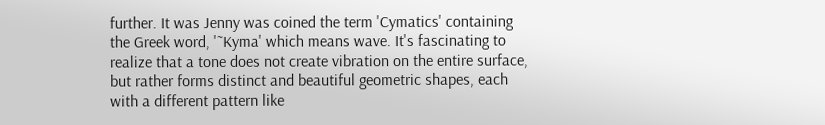further. It was Jenny was coined the term 'Cymatics' containing the Greek word, '˜Kyma' which means wave. It's fascinating to realize that a tone does not create vibration on the entire surface, but rather forms distinct and beautiful geometric shapes, each with a different pattern like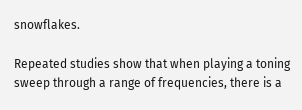snowflakes.

Repeated studies show that when playing a toning sweep through a range of frequencies, there is a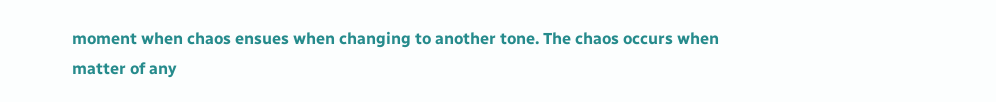moment when chaos ensues when changing to another tone. The chaos occurs when matter of any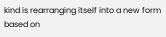kind is rearranging itself into a new form based on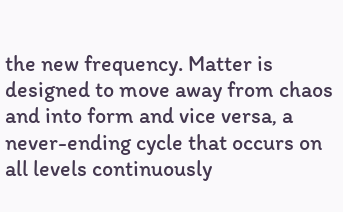the new frequency. Matter is designed to move away from chaos and into form and vice versa, a never-ending cycle that occurs on all levels continuously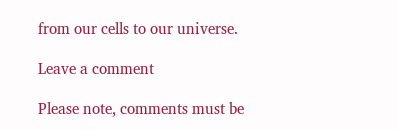from our cells to our universe.

Leave a comment

Please note, comments must be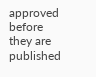approved before they are published